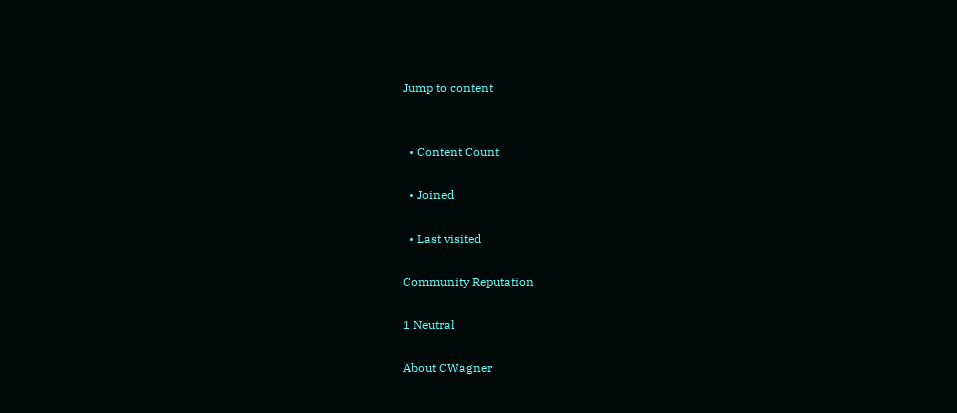Jump to content


  • Content Count

  • Joined

  • Last visited

Community Reputation

1 Neutral

About CWagner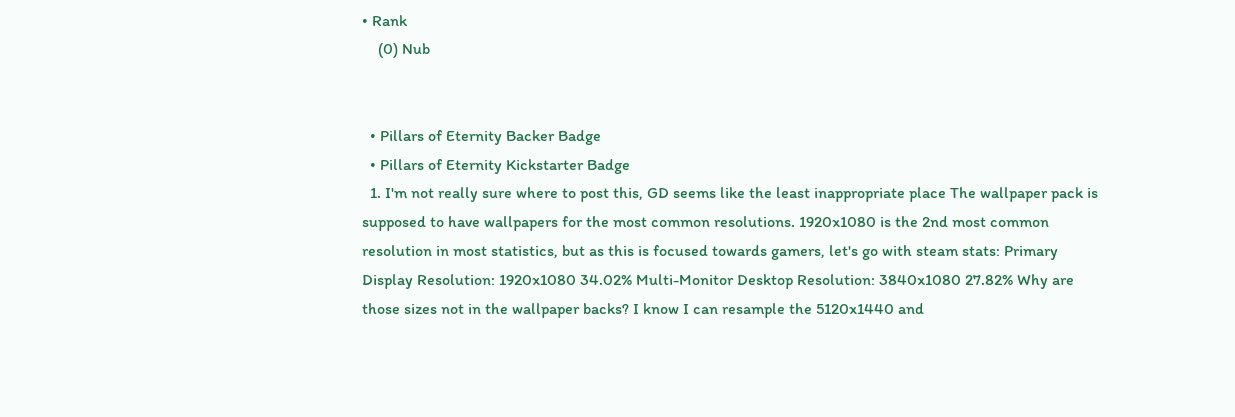• Rank
    (0) Nub


  • Pillars of Eternity Backer Badge
  • Pillars of Eternity Kickstarter Badge
  1. I'm not really sure where to post this, GD seems like the least inappropriate place The wallpaper pack is supposed to have wallpapers for the most common resolutions. 1920x1080 is the 2nd most common resolution in most statistics, but as this is focused towards gamers, let's go with steam stats: Primary Display Resolution: 1920x1080 34.02% Multi-Monitor Desktop Resolution: 3840x1080 27.82% Why are those sizes not in the wallpaper backs? I know I can resample the 5120x1440 and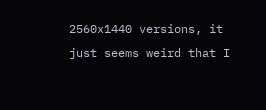2560x1440 versions, it just seems weird that I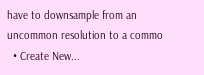have to downsample from an uncommon resolution to a commo
  • Create New...